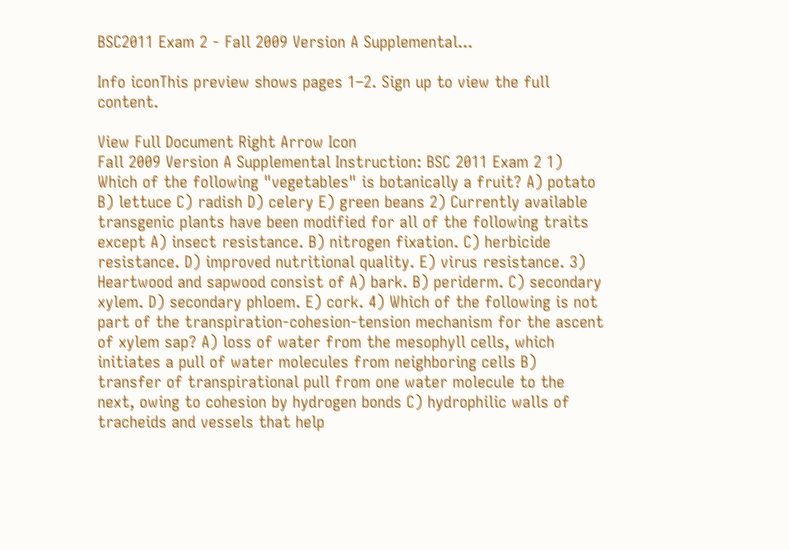BSC2011 Exam 2 - Fall 2009 Version A Supplemental...

Info iconThis preview shows pages 1–2. Sign up to view the full content.

View Full Document Right Arrow Icon
Fall 2009 Version A Supplemental Instruction: BSC 2011 Exam 2 1) Which of the following "vegetables" is botanically a fruit? A) potato B) lettuce C) radish D) celery E) green beans 2) Currently available transgenic plants have been modified for all of the following traits except A) insect resistance. B) nitrogen fixation. C) herbicide resistance. D) improved nutritional quality. E) virus resistance. 3) Heartwood and sapwood consist of A) bark. B) periderm. C) secondary xylem. D) secondary phloem. E) cork. 4) Which of the following is not part of the transpiration-cohesion-tension mechanism for the ascent of xylem sap? A) loss of water from the mesophyll cells, which initiates a pull of water molecules from neighboring cells B) transfer of transpirational pull from one water molecule to the next, owing to cohesion by hydrogen bonds C) hydrophilic walls of tracheids and vessels that help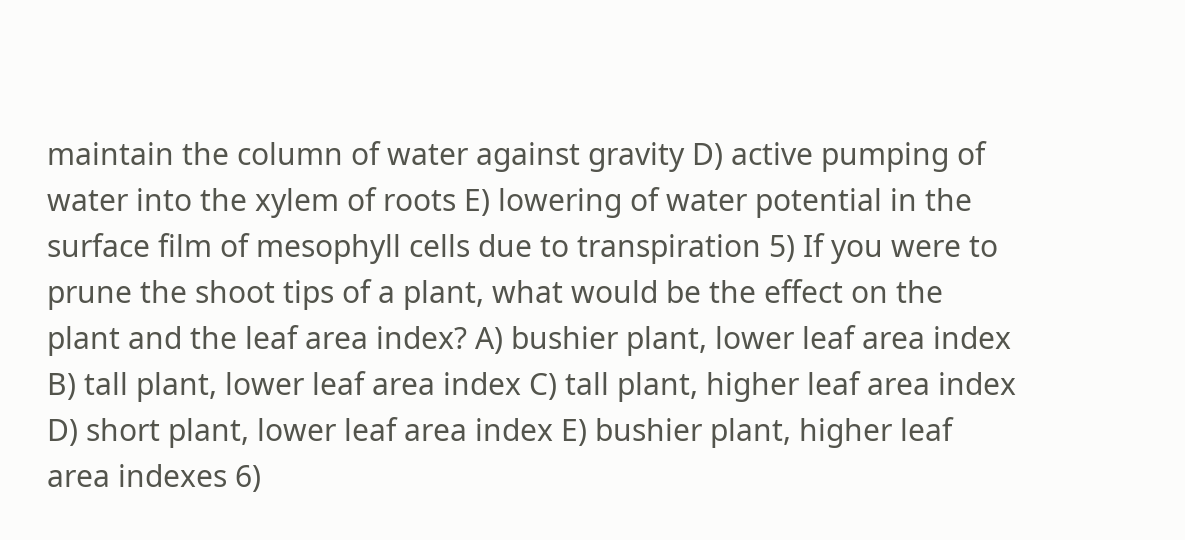maintain the column of water against gravity D) active pumping of water into the xylem of roots E) lowering of water potential in the surface film of mesophyll cells due to transpiration 5) If you were to prune the shoot tips of a plant, what would be the effect on the plant and the leaf area index? A) bushier plant, lower leaf area index B) tall plant, lower leaf area index C) tall plant, higher leaf area index D) short plant, lower leaf area index E) bushier plant, higher leaf area indexes 6)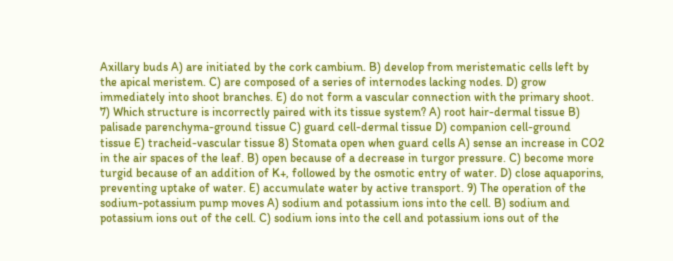Axillary buds A) are initiated by the cork cambium. B) develop from meristematic cells left by the apical meristem. C) are composed of a series of internodes lacking nodes. D) grow immediately into shoot branches. E) do not form a vascular connection with the primary shoot. 7) Which structure is incorrectly paired with its tissue system? A) root hair-dermal tissue B) palisade parenchyma-ground tissue C) guard cell-dermal tissue D) companion cell-ground tissue E) tracheid-vascular tissue 8) Stomata open when guard cells A) sense an increase in CO2 in the air spaces of the leaf. B) open because of a decrease in turgor pressure. C) become more turgid because of an addition of K+, followed by the osmotic entry of water. D) close aquaporins, preventing uptake of water. E) accumulate water by active transport. 9) The operation of the sodium-potassium pump moves A) sodium and potassium ions into the cell. B) sodium and potassium ions out of the cell. C) sodium ions into the cell and potassium ions out of the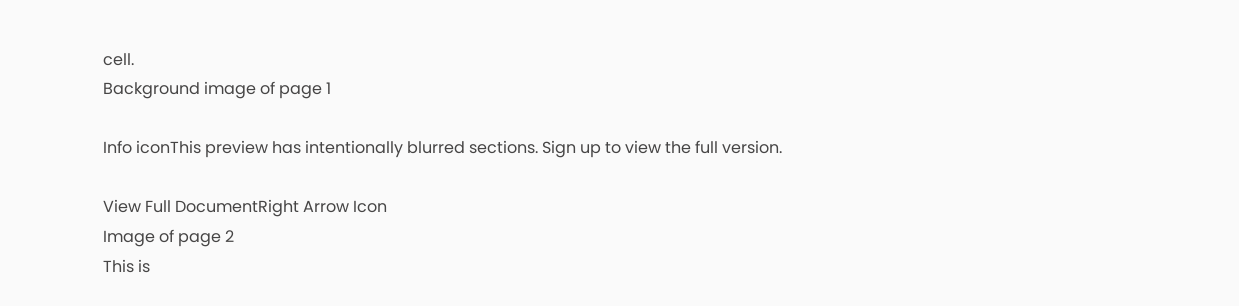cell.
Background image of page 1

Info iconThis preview has intentionally blurred sections. Sign up to view the full version.

View Full DocumentRight Arrow Icon
Image of page 2
This is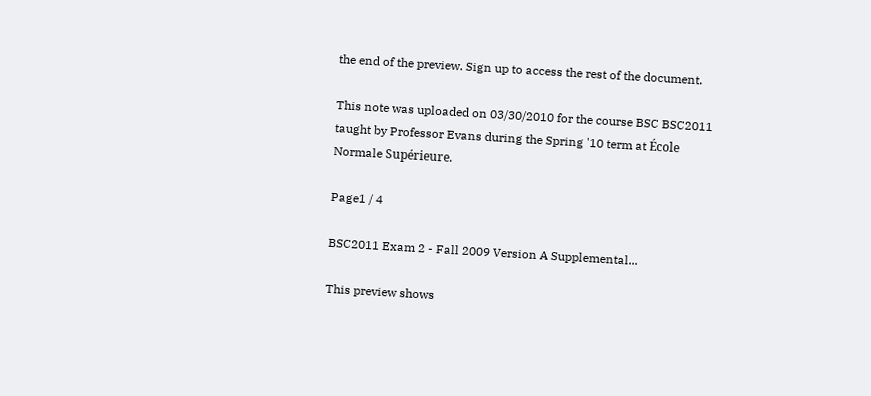the end of the preview. Sign up to access the rest of the document.

This note was uploaded on 03/30/2010 for the course BSC BSC2011 taught by Professor Evans during the Spring '10 term at École Normale Supérieure.

Page1 / 4

BSC2011 Exam 2 - Fall 2009 Version A Supplemental...

This preview shows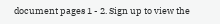document pages 1 - 2. Sign up to view the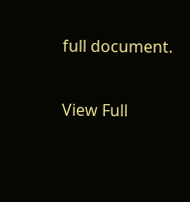full document.

View Full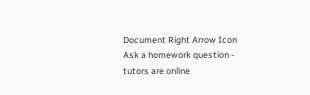Document Right Arrow Icon
Ask a homework question - tutors are online